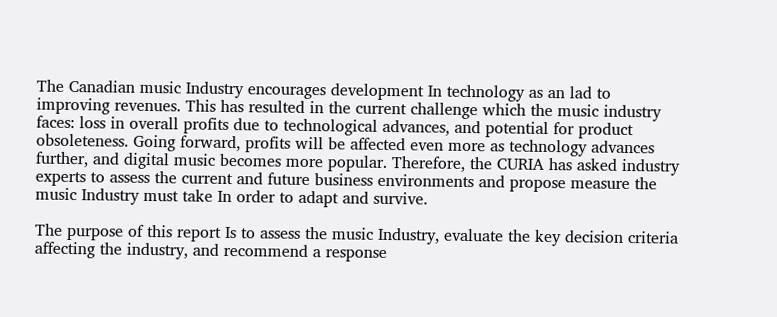The Canadian music Industry encourages development In technology as an lad to improving revenues. This has resulted in the current challenge which the music industry faces: loss in overall profits due to technological advances, and potential for product obsoleteness. Going forward, profits will be affected even more as technology advances further, and digital music becomes more popular. Therefore, the CURIA has asked industry experts to assess the current and future business environments and propose measure the music Industry must take In order to adapt and survive.

The purpose of this report Is to assess the music Industry, evaluate the key decision criteria affecting the industry, and recommend a response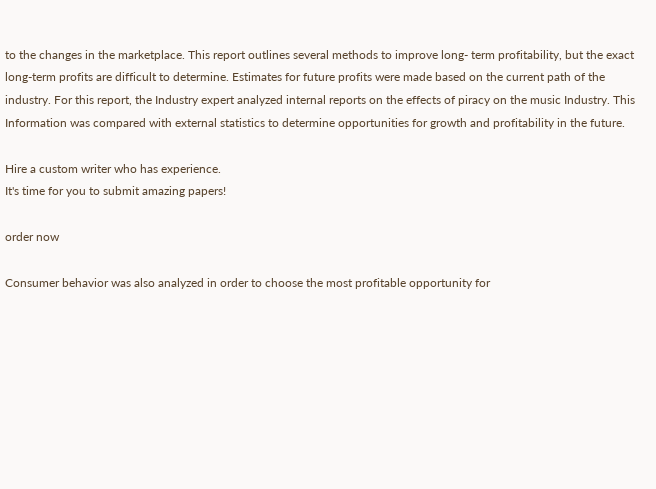to the changes in the marketplace. This report outlines several methods to improve long- term profitability, but the exact long-term profits are difficult to determine. Estimates for future profits were made based on the current path of the industry. For this report, the Industry expert analyzed internal reports on the effects of piracy on the music Industry. This Information was compared with external statistics to determine opportunities for growth and profitability in the future.

Hire a custom writer who has experience.
It's time for you to submit amazing papers!

order now

Consumer behavior was also analyzed in order to choose the most profitable opportunity for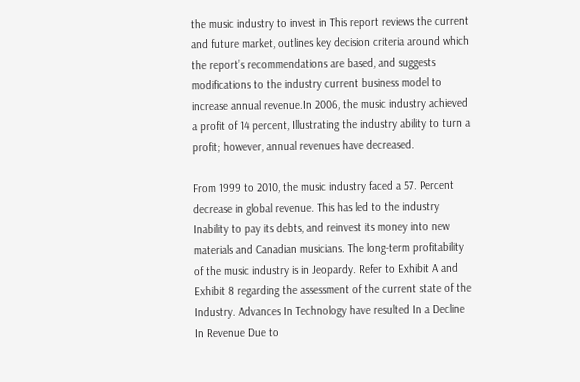the music industry to invest in This report reviews the current and future market, outlines key decision criteria around which the report’s recommendations are based, and suggests modifications to the industry current business model to increase annual revenue.In 2006, the music industry achieved a profit of 14 percent, Illustrating the industry ability to turn a profit; however, annual revenues have decreased.

From 1999 to 2010, the music industry faced a 57. Percent decrease in global revenue. This has led to the industry Inability to pay its debts, and reinvest its money into new materials and Canadian musicians. The long-term profitability of the music industry is in Jeopardy. Refer to Exhibit A and Exhibit 8 regarding the assessment of the current state of the Industry. Advances In Technology have resulted In a Decline In Revenue Due to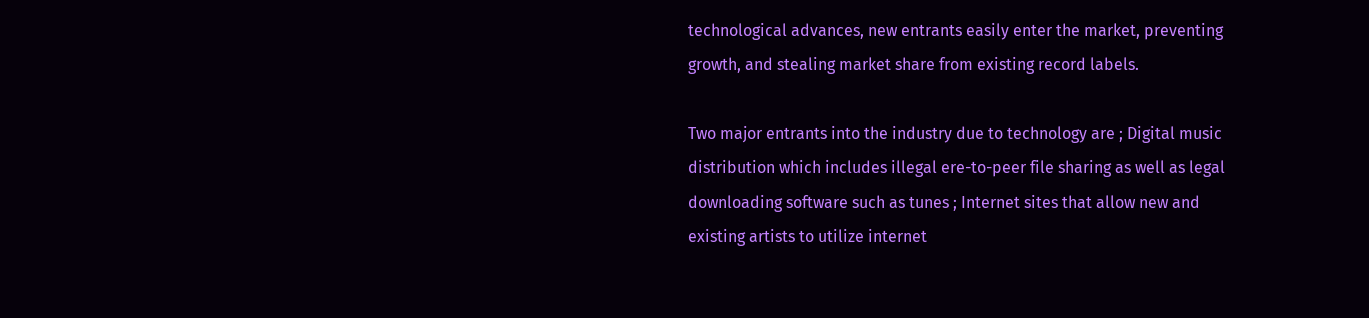technological advances, new entrants easily enter the market, preventing growth, and stealing market share from existing record labels.

Two major entrants into the industry due to technology are ; Digital music distribution which includes illegal ere-to-peer file sharing as well as legal downloading software such as tunes ; Internet sites that allow new and existing artists to utilize internet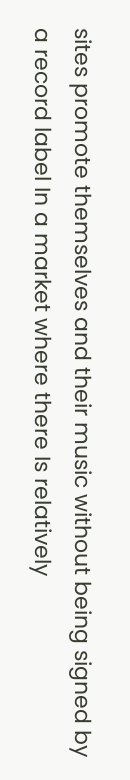sites promote themselves and their music without being signed by a record label In a market where there Is relatively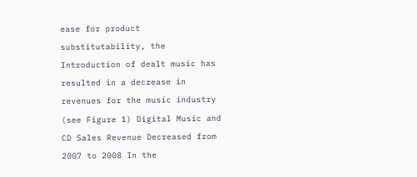ease for product substitutability, the Introduction of dealt music has resulted in a decrease in revenues for the music industry (see Figure 1) Digital Music and CD Sales Revenue Decreased from 2007 to 2008 In the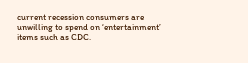current recession consumers are unwilling to spend on ‘entertainment’ items such as CDC.